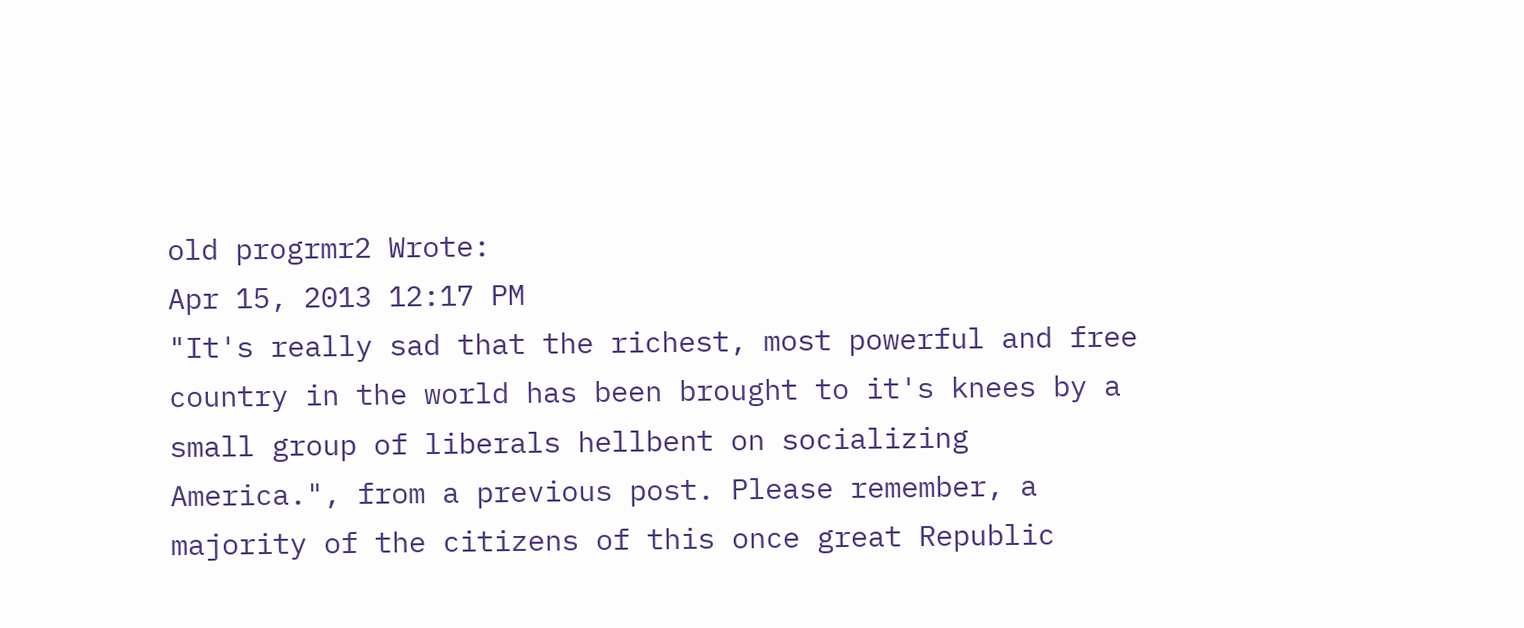old progrmr2 Wrote:
Apr 15, 2013 12:17 PM
"It's really sad that the richest, most powerful and free country in the world has been brought to it's knees by a small group of liberals hellbent on socializing America.", from a previous post. Please remember, a majority of the citizens of this once great Republic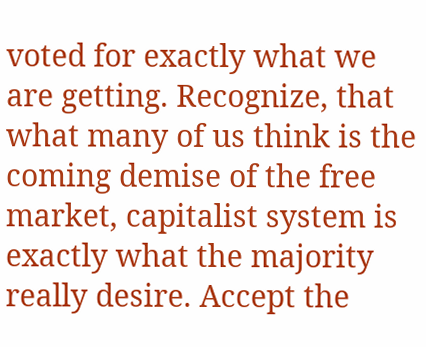voted for exactly what we are getting. Recognize, that what many of us think is the coming demise of the free market, capitalist system is exactly what the majority really desire. Accept the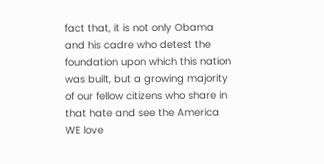fact that, it is not only Obama and his cadre who detest the foundation upon which this nation was built, but a growing majority of our fellow citizens who share in that hate and see the America WE love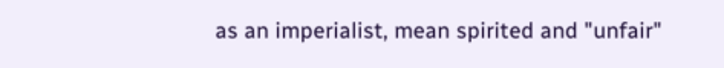as an imperialist, mean spirited and "unfair"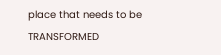place that needs to be TRANSFORMED